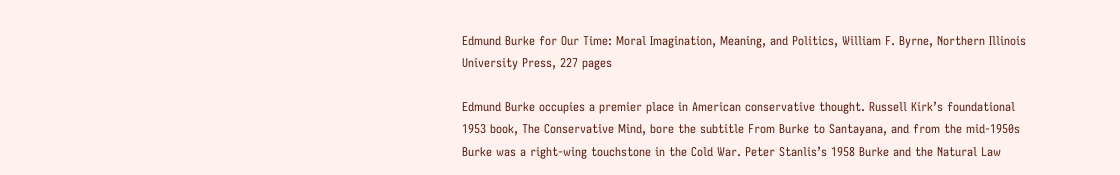Edmund Burke for Our Time: Moral Imagination, Meaning, and Politics, William F. Byrne, Northern Illinois University Press, 227 pages

Edmund Burke occupies a premier place in American conservative thought. Russell Kirk’s foundational 1953 book, The Conservative Mind, bore the subtitle From Burke to Santayana, and from the mid-1950s Burke was a right-wing touchstone in the Cold War. Peter Stanlis’s 1958 Burke and the Natural Law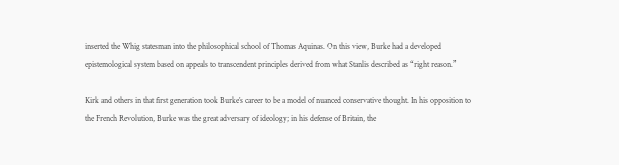inserted the Whig statesman into the philosophical school of Thomas Aquinas. On this view, Burke had a developed epistemological system based on appeals to transcendent principles derived from what Stanlis described as “right reason.”

Kirk and others in that first generation took Burke’s career to be a model of nuanced conservative thought. In his opposition to the French Revolution, Burke was the great adversary of ideology; in his defense of Britain, the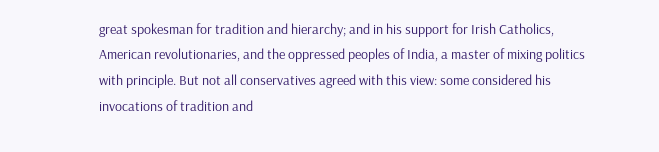great spokesman for tradition and hierarchy; and in his support for Irish Catholics, American revolutionaries, and the oppressed peoples of India, a master of mixing politics with principle. But not all conservatives agreed with this view: some considered his invocations of tradition and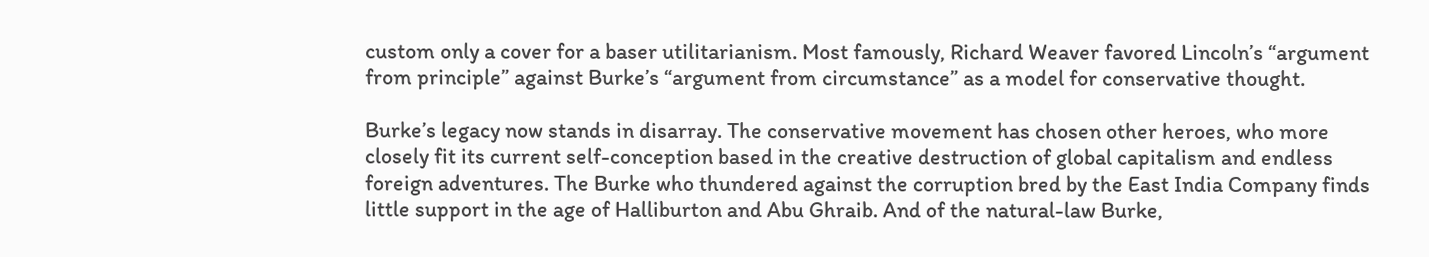custom only a cover for a baser utilitarianism. Most famously, Richard Weaver favored Lincoln’s “argument from principle” against Burke’s “argument from circumstance” as a model for conservative thought.

Burke’s legacy now stands in disarray. The conservative movement has chosen other heroes, who more closely fit its current self-conception based in the creative destruction of global capitalism and endless foreign adventures. The Burke who thundered against the corruption bred by the East India Company finds little support in the age of Halliburton and Abu Ghraib. And of the natural-law Burke,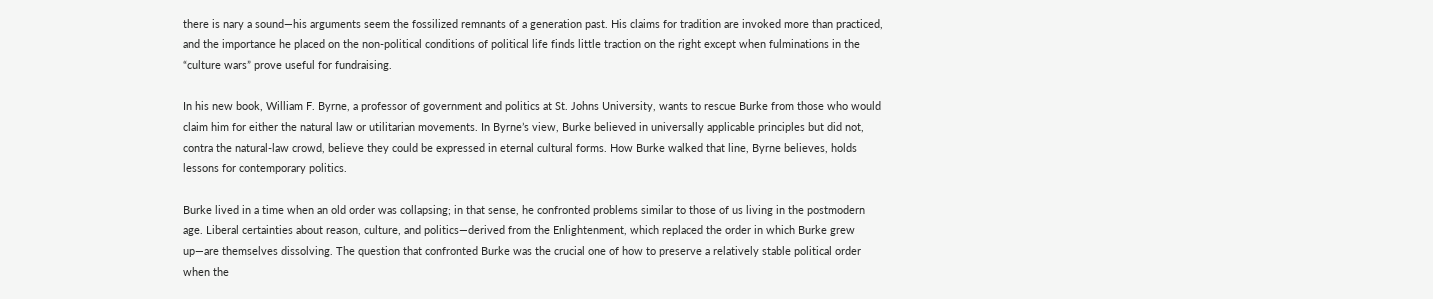there is nary a sound—his arguments seem the fossilized remnants of a generation past. His claims for tradition are invoked more than practiced, and the importance he placed on the non-political conditions of political life finds little traction on the right except when fulminations in the “culture wars” prove useful for fundraising.

In his new book, William F. Byrne, a professor of government and politics at St. Johns University, wants to rescue Burke from those who would claim him for either the natural law or utilitarian movements. In Byrne’s view, Burke believed in universally applicable principles but did not, contra the natural-law crowd, believe they could be expressed in eternal cultural forms. How Burke walked that line, Byrne believes, holds lessons for contemporary politics.

Burke lived in a time when an old order was collapsing; in that sense, he confronted problems similar to those of us living in the postmodern age. Liberal certainties about reason, culture, and politics—derived from the Enlightenment, which replaced the order in which Burke grew up—are themselves dissolving. The question that confronted Burke was the crucial one of how to preserve a relatively stable political order when the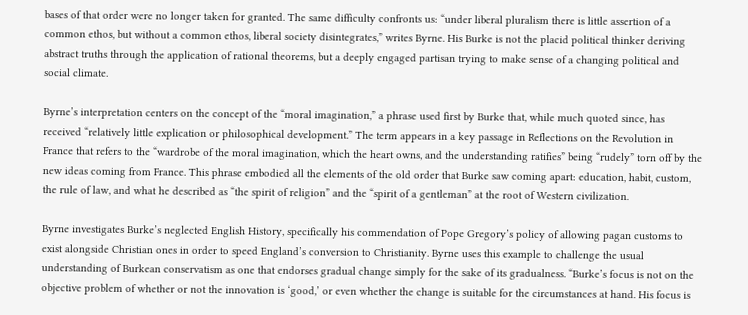bases of that order were no longer taken for granted. The same difficulty confronts us: “under liberal pluralism there is little assertion of a common ethos, but without a common ethos, liberal society disintegrates,” writes Byrne. His Burke is not the placid political thinker deriving abstract truths through the application of rational theorems, but a deeply engaged partisan trying to make sense of a changing political and social climate.

Byrne’s interpretation centers on the concept of the “moral imagination,” a phrase used first by Burke that, while much quoted since, has received “relatively little explication or philosophical development.” The term appears in a key passage in Reflections on the Revolution in France that refers to the “wardrobe of the moral imagination, which the heart owns, and the understanding ratifies” being “rudely” torn off by the new ideas coming from France. This phrase embodied all the elements of the old order that Burke saw coming apart: education, habit, custom, the rule of law, and what he described as “the spirit of religion” and the “spirit of a gentleman” at the root of Western civilization.

Byrne investigates Burke’s neglected English History, specifically his commendation of Pope Gregory’s policy of allowing pagan customs to exist alongside Christian ones in order to speed England’s conversion to Christianity. Byrne uses this example to challenge the usual understanding of Burkean conservatism as one that endorses gradual change simply for the sake of its gradualness. “Burke’s focus is not on the objective problem of whether or not the innovation is ‘good,’ or even whether the change is suitable for the circumstances at hand. His focus is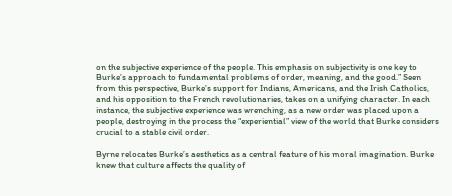on the subjective experience of the people. This emphasis on subjectivity is one key to Burke’s approach to fundamental problems of order, meaning, and the good.” Seen from this perspective, Burke’s support for Indians, Americans, and the Irish Catholics, and his opposition to the French revolutionaries, takes on a unifying character. In each instance, the subjective experience was wrenching, as a new order was placed upon a people, destroying in the process the “experiential” view of the world that Burke considers crucial to a stable civil order.

Byrne relocates Burke’s aesthetics as a central feature of his moral imagination. Burke knew that culture affects the quality of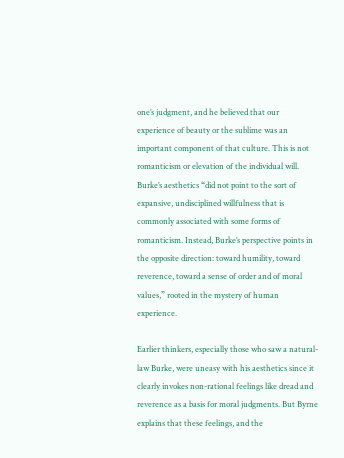one’s judgment, and he believed that our experience of beauty or the sublime was an important component of that culture. This is not romanticism or elevation of the individual will. Burke’s aesthetics “did not point to the sort of expansive, undisciplined willfulness that is commonly associated with some forms of romanticism. Instead, Burke’s perspective points in the opposite direction: toward humility, toward reverence, toward a sense of order and of moral values,” rooted in the mystery of human experience.

Earlier thinkers, especially those who saw a natural-law Burke, were uneasy with his aesthetics since it clearly invokes non-rational feelings like dread and reverence as a basis for moral judgments. But Byrne explains that these feelings, and the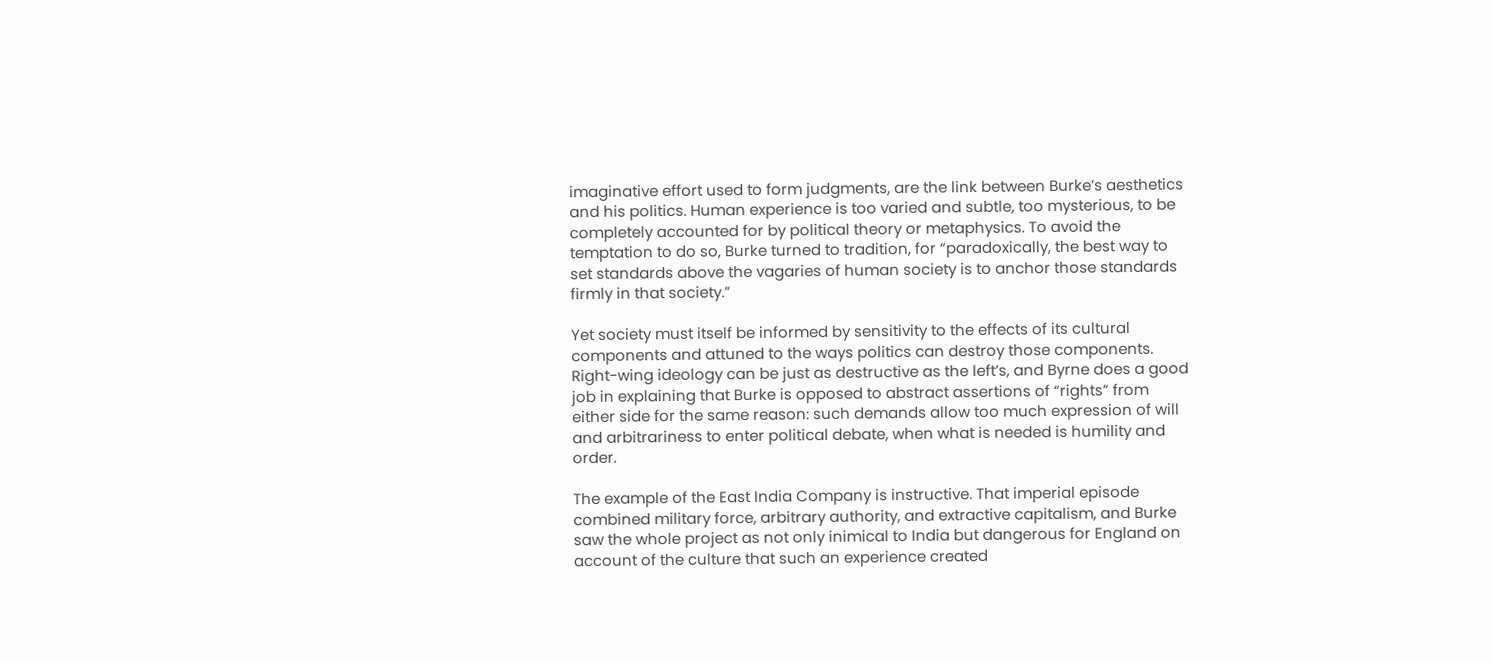imaginative effort used to form judgments, are the link between Burke’s aesthetics and his politics. Human experience is too varied and subtle, too mysterious, to be completely accounted for by political theory or metaphysics. To avoid the temptation to do so, Burke turned to tradition, for “paradoxically, the best way to set standards above the vagaries of human society is to anchor those standards firmly in that society.”

Yet society must itself be informed by sensitivity to the effects of its cultural components and attuned to the ways politics can destroy those components. Right-wing ideology can be just as destructive as the left’s, and Byrne does a good job in explaining that Burke is opposed to abstract assertions of “rights” from either side for the same reason: such demands allow too much expression of will and arbitrariness to enter political debate, when what is needed is humility and order.

The example of the East India Company is instructive. That imperial episode combined military force, arbitrary authority, and extractive capitalism, and Burke saw the whole project as not only inimical to India but dangerous for England on account of the culture that such an experience created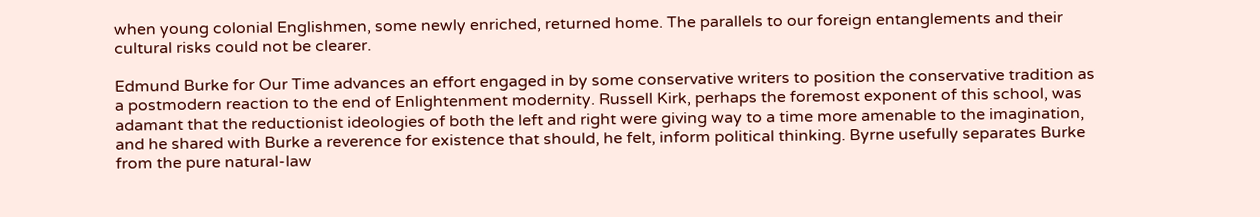when young colonial Englishmen, some newly enriched, returned home. The parallels to our foreign entanglements and their cultural risks could not be clearer.

Edmund Burke for Our Time advances an effort engaged in by some conservative writers to position the conservative tradition as a postmodern reaction to the end of Enlightenment modernity. Russell Kirk, perhaps the foremost exponent of this school, was adamant that the reductionist ideologies of both the left and right were giving way to a time more amenable to the imagination, and he shared with Burke a reverence for existence that should, he felt, inform political thinking. Byrne usefully separates Burke from the pure natural-law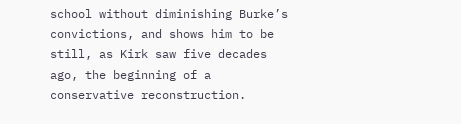school without diminishing Burke’s convictions, and shows him to be still, as Kirk saw five decades ago, the beginning of a conservative reconstruction.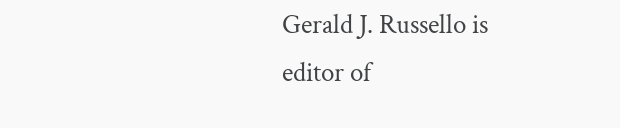Gerald J. Russello is editor of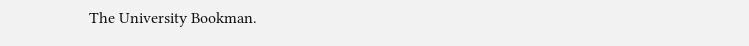The University Bookman.